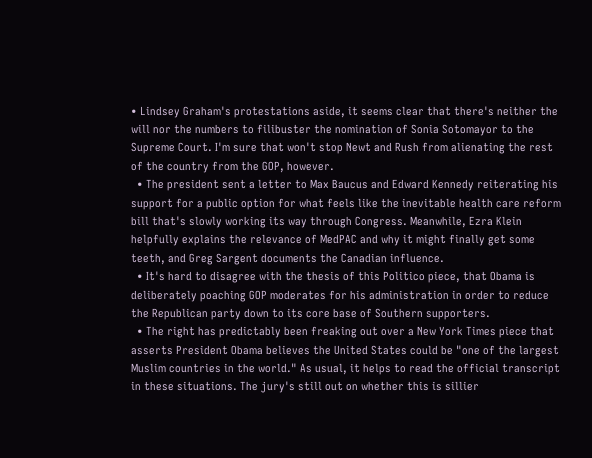• Lindsey Graham's protestations aside, it seems clear that there's neither the will nor the numbers to filibuster the nomination of Sonia Sotomayor to the Supreme Court. I'm sure that won't stop Newt and Rush from alienating the rest of the country from the GOP, however.
  • The president sent a letter to Max Baucus and Edward Kennedy reiterating his support for a public option for what feels like the inevitable health care reform bill that's slowly working its way through Congress. Meanwhile, Ezra Klein helpfully explains the relevance of MedPAC and why it might finally get some teeth, and Greg Sargent documents the Canadian influence.
  • It's hard to disagree with the thesis of this Politico piece, that Obama is deliberately poaching GOP moderates for his administration in order to reduce the Republican party down to its core base of Southern supporters.
  • The right has predictably been freaking out over a New York Times piece that asserts President Obama believes the United States could be "one of the largest Muslim countries in the world." As usual, it helps to read the official transcript in these situations. The jury's still out on whether this is sillier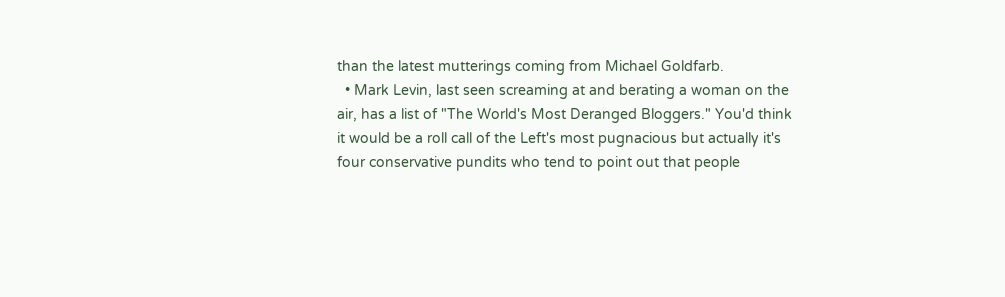than the latest mutterings coming from Michael Goldfarb.
  • Mark Levin, last seen screaming at and berating a woman on the air, has a list of "The World's Most Deranged Bloggers." You'd think it would be a roll call of the Left's most pugnacious but actually it's four conservative pundits who tend to point out that people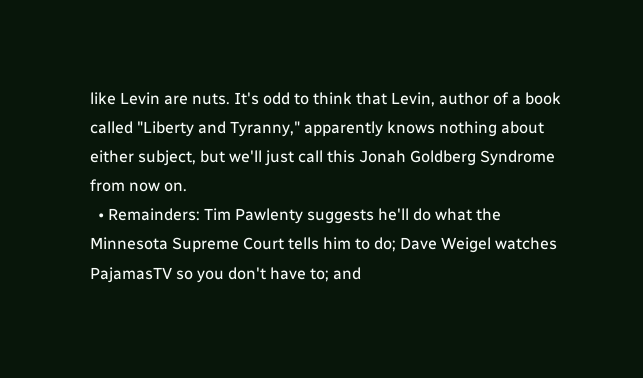like Levin are nuts. It's odd to think that Levin, author of a book called "Liberty and Tyranny," apparently knows nothing about either subject, but we'll just call this Jonah Goldberg Syndrome from now on.
  • Remainders: Tim Pawlenty suggests he'll do what the Minnesota Supreme Court tells him to do; Dave Weigel watches PajamasTV so you don't have to; and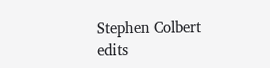Stephen Colbert edits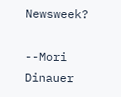Newsweek?

--Mori Dinauer